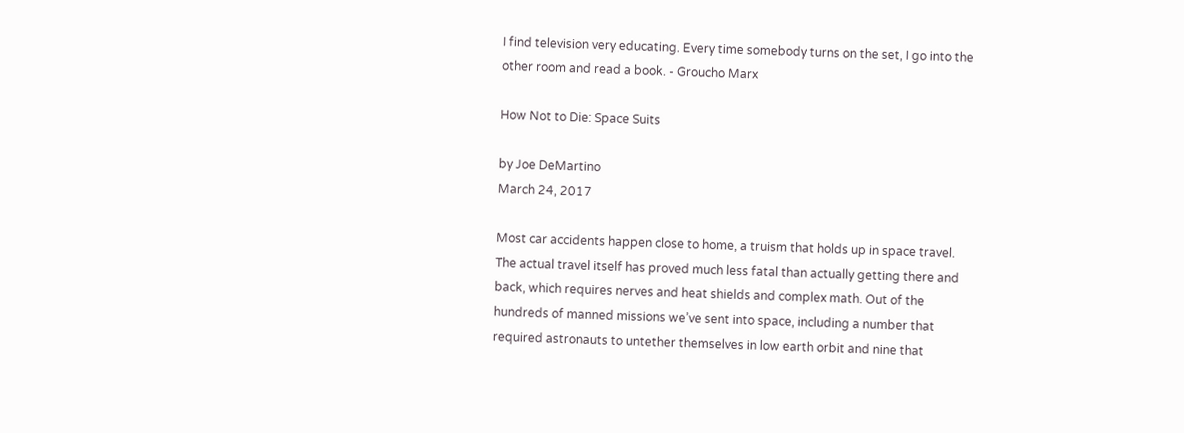I find television very educating. Every time somebody turns on the set, I go into the other room and read a book. - Groucho Marx

How Not to Die: Space Suits

by Joe DeMartino
March 24, 2017

Most car accidents happen close to home, a truism that holds up in space travel. The actual travel itself has proved much less fatal than actually getting there and back, which requires nerves and heat shields and complex math. Out of the hundreds of manned missions we’ve sent into space, including a number that required astronauts to untether themselves in low earth orbit and nine that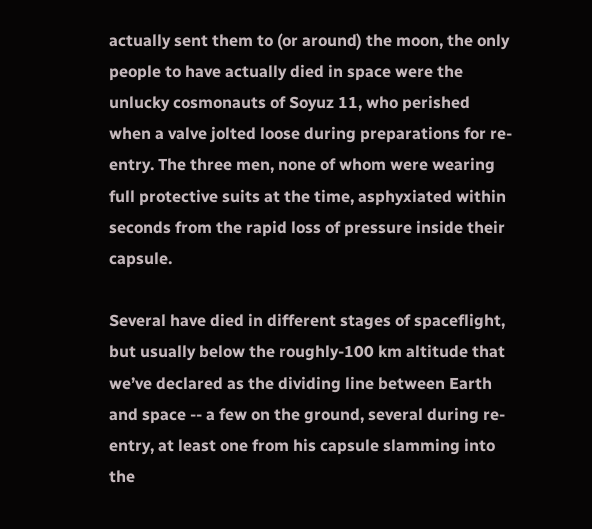actually sent them to (or around) the moon, the only people to have actually died in space were the unlucky cosmonauts of Soyuz 11, who perished when a valve jolted loose during preparations for re-entry. The three men, none of whom were wearing full protective suits at the time, asphyxiated within seconds from the rapid loss of pressure inside their capsule.

Several have died in different stages of spaceflight, but usually below the roughly-100 km altitude that we’ve declared as the dividing line between Earth and space -- a few on the ground, several during re-entry, at least one from his capsule slamming into the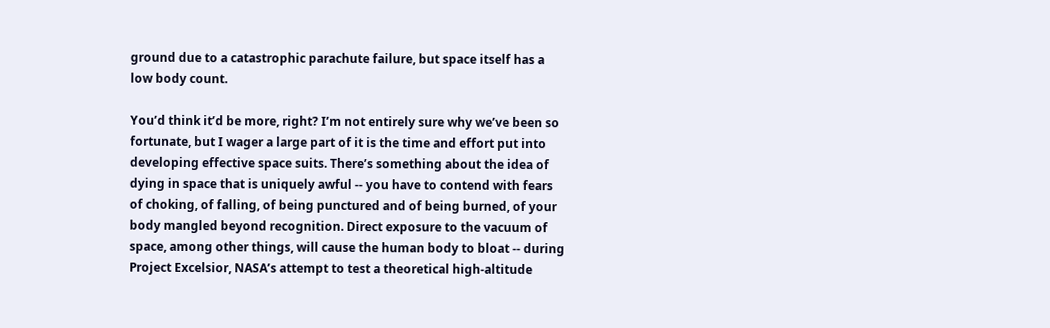ground due to a catastrophic parachute failure, but space itself has a low body count.

You’d think it’d be more, right? I’m not entirely sure why we’ve been so fortunate, but I wager a large part of it is the time and effort put into developing effective space suits. There’s something about the idea of dying in space that is uniquely awful -- you have to contend with fears of choking, of falling, of being punctured and of being burned, of your body mangled beyond recognition. Direct exposure to the vacuum of space, among other things, will cause the human body to bloat -- during Project Excelsior, NASA’s attempt to test a theoretical high-altitude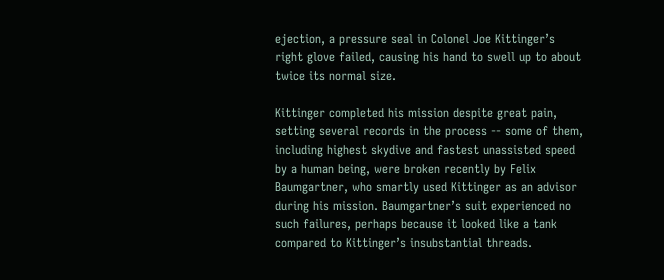ejection, a pressure seal in Colonel Joe Kittinger’s right glove failed, causing his hand to swell up to about twice its normal size.

Kittinger completed his mission despite great pain, setting several records in the process -- some of them, including highest skydive and fastest unassisted speed by a human being, were broken recently by Felix Baumgartner, who smartly used Kittinger as an advisor during his mission. Baumgartner’s suit experienced no such failures, perhaps because it looked like a tank compared to Kittinger’s insubstantial threads.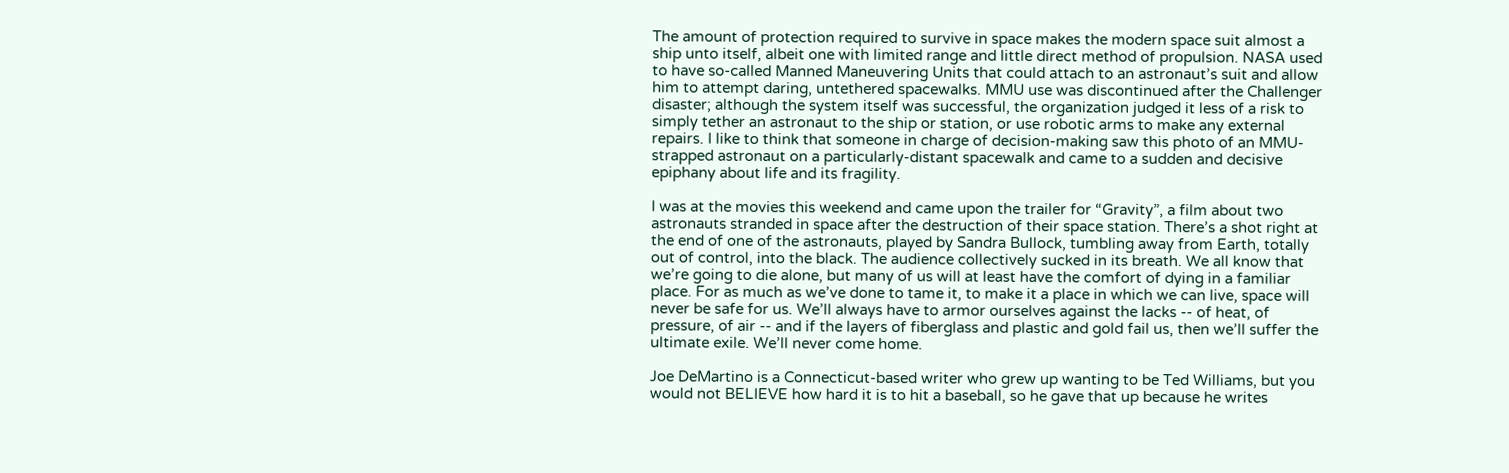The amount of protection required to survive in space makes the modern space suit almost a ship unto itself, albeit one with limited range and little direct method of propulsion. NASA used to have so-called Manned Maneuvering Units that could attach to an astronaut’s suit and allow him to attempt daring, untethered spacewalks. MMU use was discontinued after the Challenger disaster; although the system itself was successful, the organization judged it less of a risk to simply tether an astronaut to the ship or station, or use robotic arms to make any external repairs. I like to think that someone in charge of decision-making saw this photo of an MMU-strapped astronaut on a particularly-distant spacewalk and came to a sudden and decisive epiphany about life and its fragility.

I was at the movies this weekend and came upon the trailer for “Gravity”, a film about two astronauts stranded in space after the destruction of their space station. There’s a shot right at the end of one of the astronauts, played by Sandra Bullock, tumbling away from Earth, totally out of control, into the black. The audience collectively sucked in its breath. We all know that we’re going to die alone, but many of us will at least have the comfort of dying in a familiar place. For as much as we’ve done to tame it, to make it a place in which we can live, space will never be safe for us. We’ll always have to armor ourselves against the lacks -- of heat, of pressure, of air -- and if the layers of fiberglass and plastic and gold fail us, then we’ll suffer the ultimate exile. We’ll never come home.

Joe DeMartino is a Connecticut-based writer who grew up wanting to be Ted Williams, but you would not BELIEVE how hard it is to hit a baseball, so he gave that up because he writes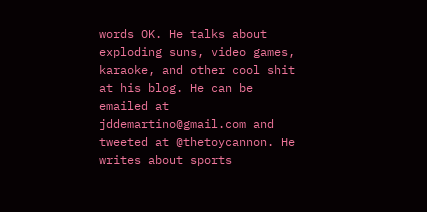words OK. He talks about exploding suns, video games, karaoke, and other cool shit at his blog. He can be emailed at jddemartino@gmail.com and tweeted at @thetoycannon. He writes about sports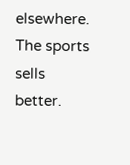elsewhere. The sports sells better.